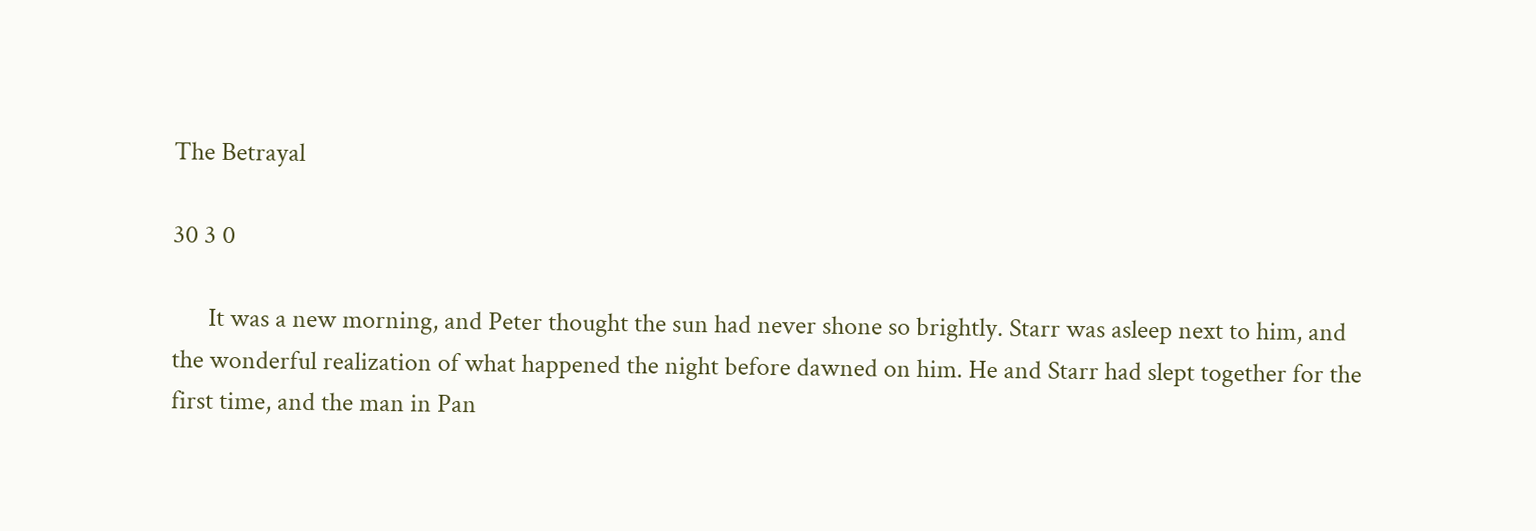The Betrayal

30 3 0

      It was a new morning, and Peter thought the sun had never shone so brightly. Starr was asleep next to him, and the wonderful realization of what happened the night before dawned on him. He and Starr had slept together for the first time, and the man in Pan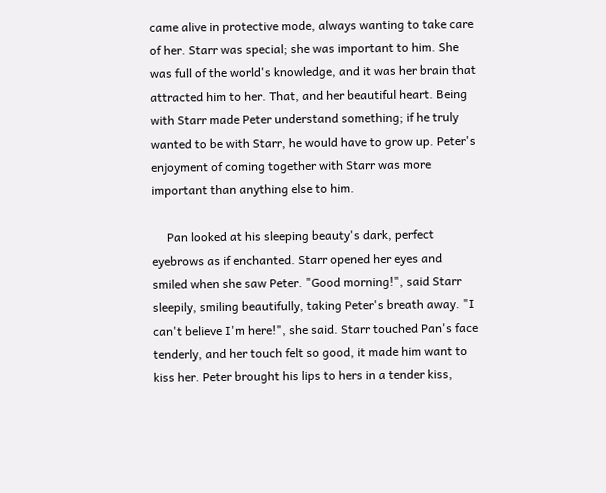came alive in protective mode, always wanting to take care of her. Starr was special; she was important to him. She was full of the world's knowledge, and it was her brain that attracted him to her. That, and her beautiful heart. Being with Starr made Peter understand something; if he truly wanted to be with Starr, he would have to grow up. Peter's enjoyment of coming together with Starr was more important than anything else to him.

     Pan looked at his sleeping beauty's dark, perfect eyebrows as if enchanted. Starr opened her eyes and smiled when she saw Peter. "Good morning!", said Starr sleepily, smiling beautifully, taking Peter's breath away. "I can't believe I'm here!", she said. Starr touched Pan's face tenderly, and her touch felt so good, it made him want to kiss her. Peter brought his lips to hers in a tender kiss,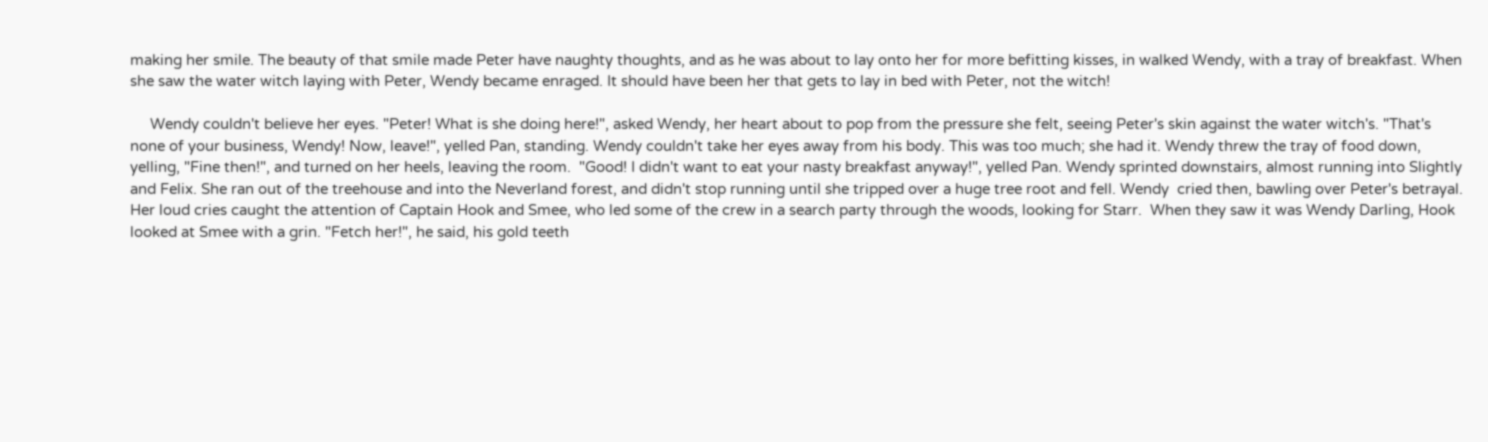making her smile. The beauty of that smile made Peter have naughty thoughts, and as he was about to lay onto her for more befitting kisses, in walked Wendy, with a tray of breakfast. When she saw the water witch laying with Peter, Wendy became enraged. It should have been her that gets to lay in bed with Peter, not the witch!

     Wendy couldn't believe her eyes. "Peter! What is she doing here!", asked Wendy, her heart about to pop from the pressure she felt, seeing Peter's skin against the water witch's. "That's none of your business, Wendy! Now, leave!", yelled Pan, standing. Wendy couldn't take her eyes away from his body. This was too much; she had it. Wendy threw the tray of food down, yelling, "Fine then!", and turned on her heels, leaving the room.  "Good! I didn't want to eat your nasty breakfast anyway!", yelled Pan. Wendy sprinted downstairs, almost running into Slightly and Felix. She ran out of the treehouse and into the Neverland forest, and didn't stop running until she tripped over a huge tree root and fell. Wendy  cried then, bawling over Peter's betrayal. Her loud cries caught the attention of Captain Hook and Smee, who led some of the crew in a search party through the woods, looking for Starr.  When they saw it was Wendy Darling, Hook looked at Smee with a grin. "Fetch her!", he said, his gold teeth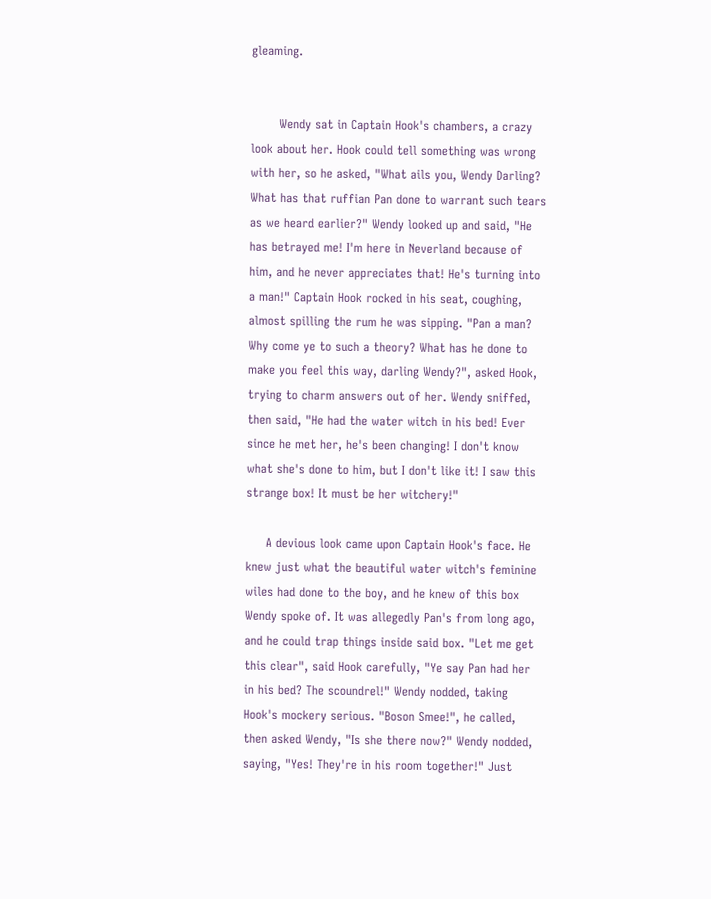gleaming.


       Wendy sat in Captain Hook's chambers, a crazy look about her. Hook could tell something was wrong with her, so he asked, "What ails you, Wendy Darling? What has that ruffian Pan done to warrant such tears as we heard earlier?" Wendy looked up and said, "He has betrayed me! I'm here in Neverland because of him, and he never appreciates that! He's turning into a man!" Captain Hook rocked in his seat, coughing, almost spilling the rum he was sipping. "Pan a man? Why come ye to such a theory? What has he done to make you feel this way, darling Wendy?", asked Hook, trying to charm answers out of her. Wendy sniffed, then said, "He had the water witch in his bed! Ever since he met her, he's been changing! I don't know what she's done to him, but I don't like it! I saw this strange box! It must be her witchery!"

     A devious look came upon Captain Hook's face. He knew just what the beautiful water witch's feminine wiles had done to the boy, and he knew of this box Wendy spoke of. It was allegedly Pan's from long ago, and he could trap things inside said box. "Let me get this clear", said Hook carefully, "Ye say Pan had her in his bed? The scoundrel!" Wendy nodded, taking Hook's mockery serious. "Boson Smee!", he called, then asked Wendy, "Is she there now?" Wendy nodded, saying, "Yes! They're in his room together!" Just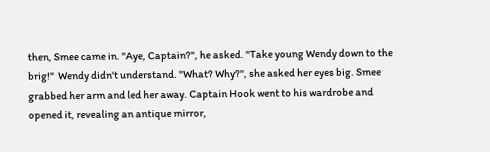then, Smee came in. "Aye, Captain?", he asked. "Take young Wendy down to the brig!"  Wendy didn't understand. "What? Why?", she asked her eyes big. Smee grabbed her arm and led her away. Captain Hook went to his wardrobe and opened it, revealing an antique mirror,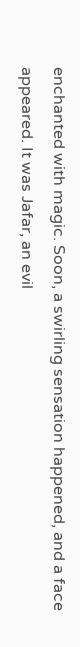enchanted with magic. Soon, a swirling sensation happened, and a face appeared. It was Jafar, an evil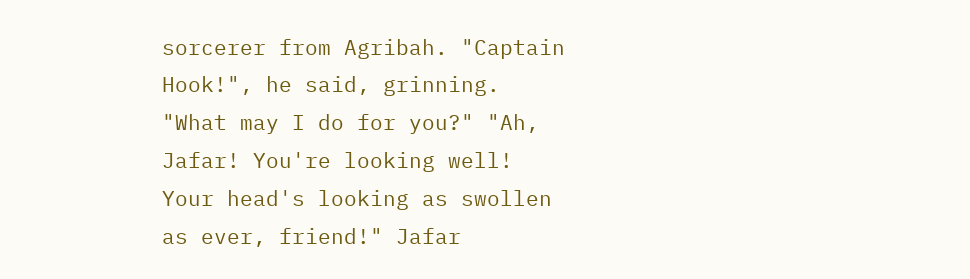sorcerer from Agribah. "Captain Hook!", he said, grinning. "What may I do for you?" "Ah, Jafar! You're looking well! Your head's looking as swollen as ever, friend!" Jafar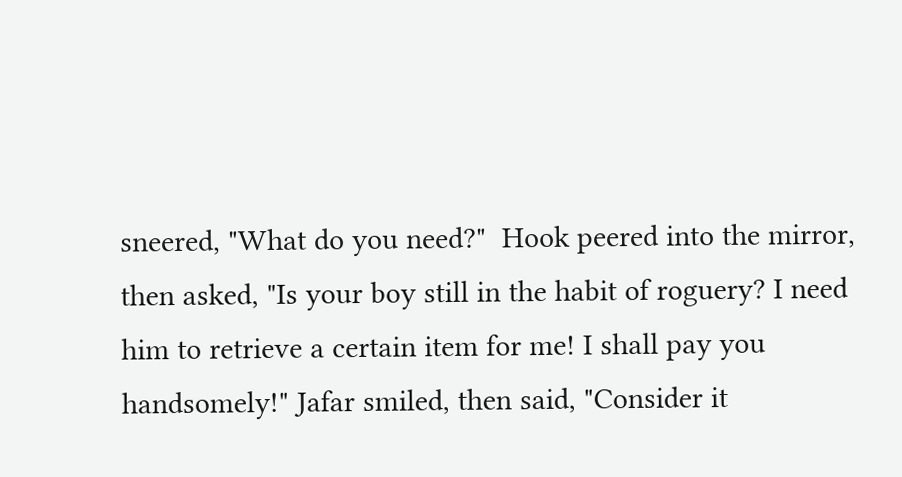sneered, "What do you need?"  Hook peered into the mirror, then asked, "Is your boy still in the habit of roguery? I need him to retrieve a certain item for me! I shall pay you handsomely!" Jafar smiled, then said, "Consider it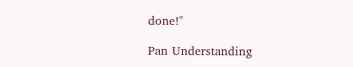done!"

Pan Understanding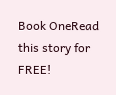Book OneRead this story for FREE!